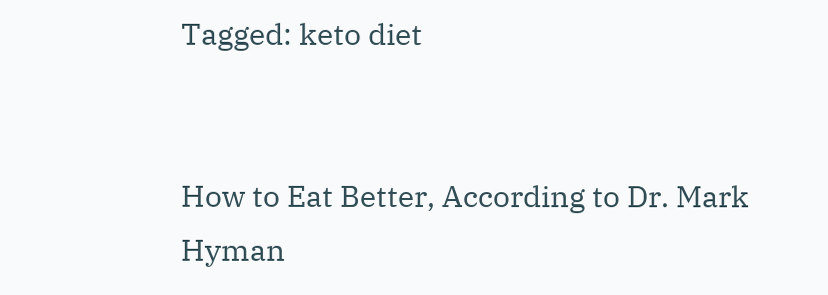Tagged: keto diet


How to Eat Better, According to Dr. Mark Hyman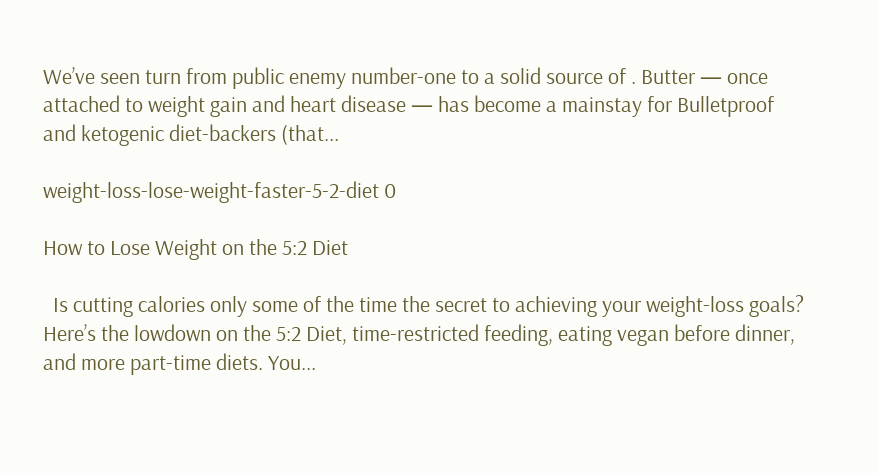We’ve seen turn from public enemy number-one to a solid source of . Butter — once attached to weight gain and heart disease — has become a mainstay for Bulletproof and ketogenic diet-backers (that...

weight-loss-lose-weight-faster-5-2-diet 0

How to Lose Weight on the 5:2 Diet

  Is cutting calories only some of the time the secret to achieving your weight-loss goals? Here’s the lowdown on the 5:2 Diet, time-restricted feeding, eating vegan before dinner, and more part-time diets. You...